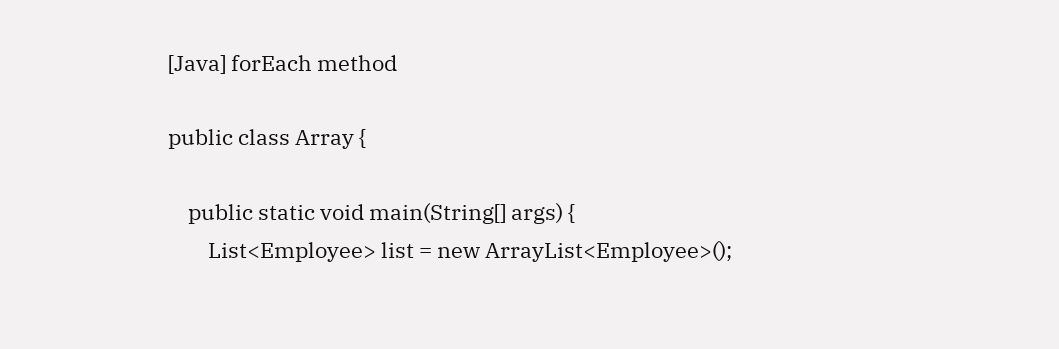[Java] forEach method

public class Array {

    public static void main(String[] args) {
        List<Employee> list = new ArrayList<Employee>();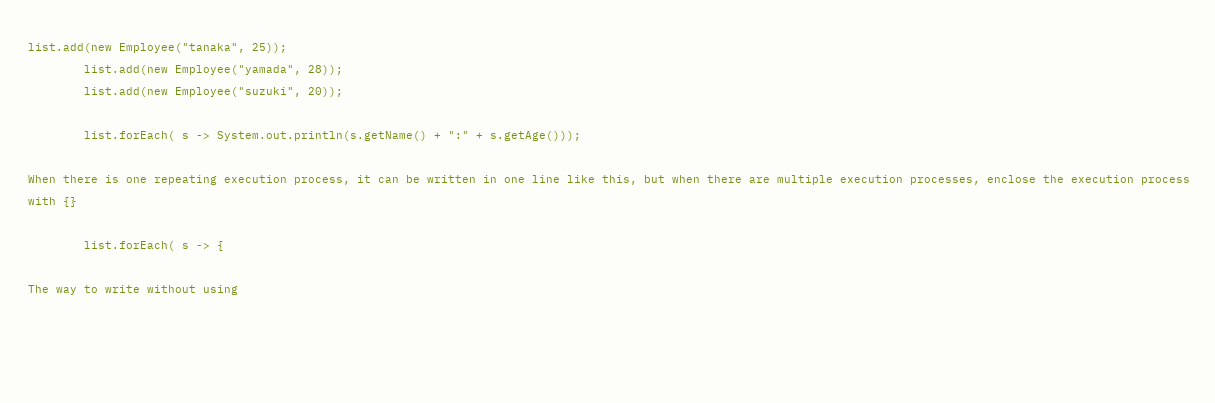list.add(new Employee("tanaka", 25));
        list.add(new Employee("yamada", 28));
        list.add(new Employee("suzuki", 20));

        list.forEach( s -> System.out.println(s.getName() + ":" + s.getAge()));

When there is one repeating execution process, it can be written in one line like this, but when there are multiple execution processes, enclose the execution process with {}

        list.forEach( s -> {

The way to write without using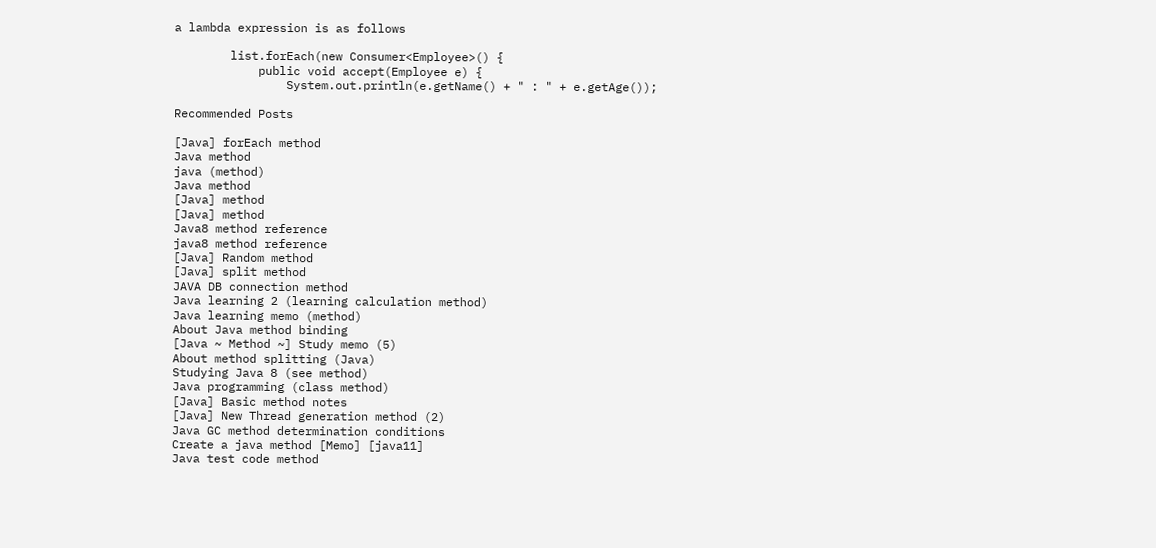a lambda expression is as follows

        list.forEach(new Consumer<Employee>() {
            public void accept(Employee e) {
                System.out.println(e.getName() + " : " + e.getAge());

Recommended Posts

[Java] forEach method
Java method
java (method)
Java method
[Java] method
[Java] method
Java8 method reference
java8 method reference
[Java] Random method
[Java] split method
JAVA DB connection method
Java learning 2 (learning calculation method)
Java learning memo (method)
About Java method binding
[Java ~ Method ~] Study memo (5)
About method splitting (Java)
Studying Java 8 (see method)
Java programming (class method)
[Java] Basic method notes
[Java] New Thread generation method (2)
Java GC method determination conditions
Create a java method [Memo] [java11]
Java test code method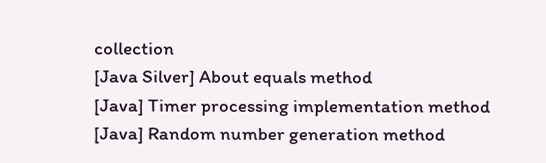collection
[Java Silver] About equals method
[Java] Timer processing implementation method
[Java] Random number generation method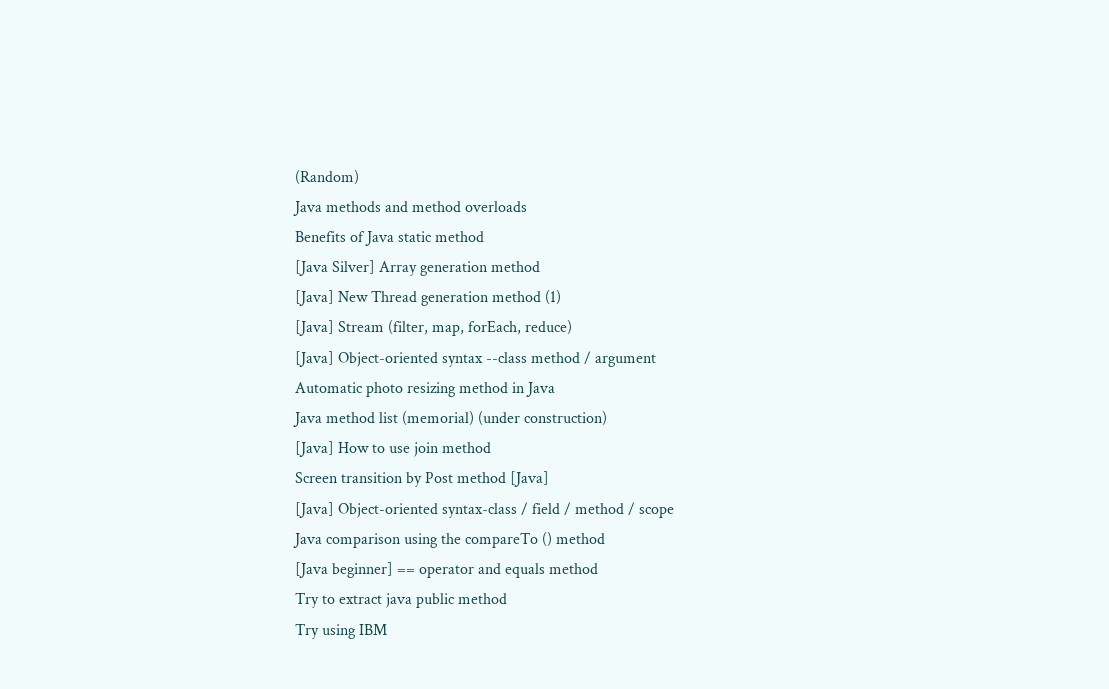(Random)
Java methods and method overloads
Benefits of Java static method
[Java Silver] Array generation method
[Java] New Thread generation method (1)
[Java] Stream (filter, map, forEach, reduce)
[Java] Object-oriented syntax --class method / argument
Automatic photo resizing method in Java
Java method list (memorial) (under construction)
[Java] How to use join method
Screen transition by Post method [Java]
[Java] Object-oriented syntax-class / field / method / scope
Java comparison using the compareTo () method
[Java beginner] == operator and equals method
Try to extract java public method
Try using IBM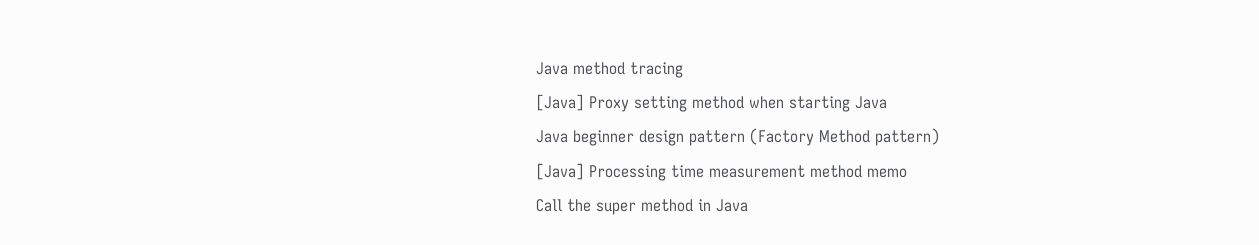Java method tracing
[Java] Proxy setting method when starting Java
Java beginner design pattern (Factory Method pattern)
[Java] Processing time measurement method memo
Call the super method in Java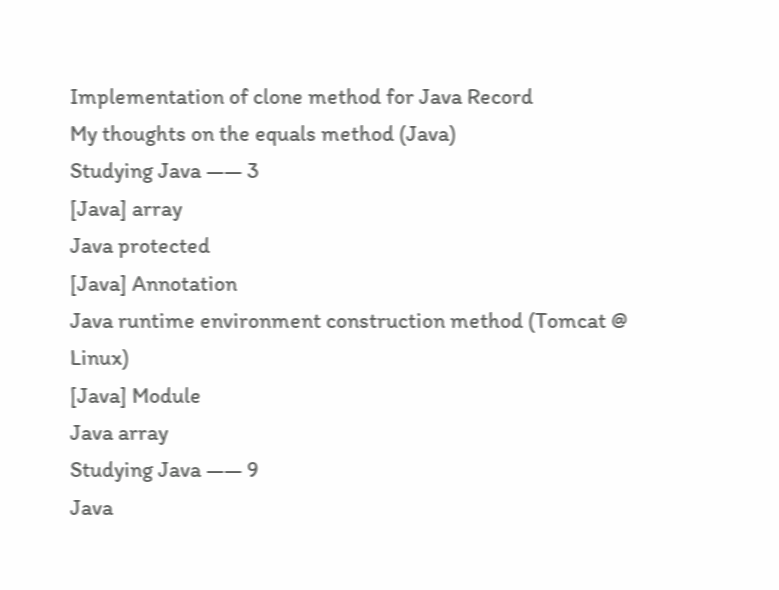Implementation of clone method for Java Record
My thoughts on the equals method (Java)
Studying Java ―― 3
[Java] array
Java protected
[Java] Annotation
Java runtime environment construction method (Tomcat @ Linux)
[Java] Module
Java array
Studying Java ―― 9
Java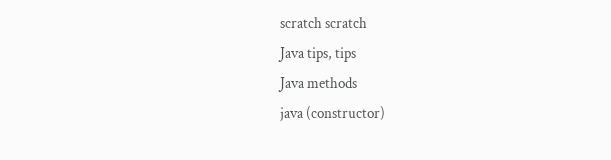scratch scratch
Java tips, tips
Java methods
java (constructor)